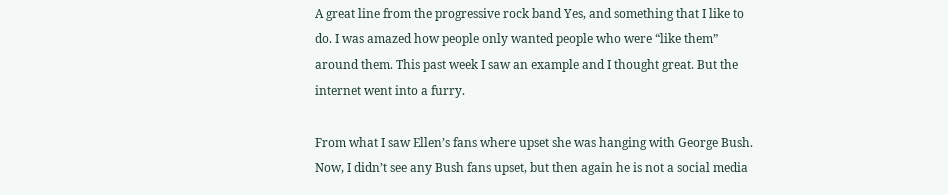A great line from the progressive rock band Yes, and something that I like to do. I was amazed how people only wanted people who were “like them” around them. This past week I saw an example and I thought great. But the internet went into a furry.

From what I saw Ellen’s fans where upset she was hanging with George Bush. Now, I didn’t see any Bush fans upset, but then again he is not a social media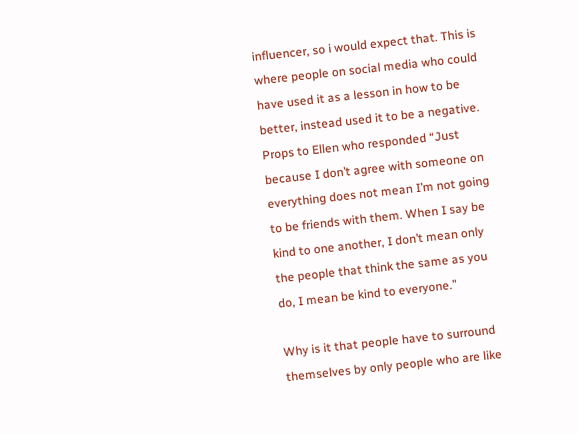influencer, so i would expect that. This is where people on social media who could have used it as a lesson in how to be better, instead used it to be a negative. Props to Ellen who responded “Just because I don’t agree with someone on everything does not mean I’m not going to be friends with them. When I say be kind to one another, I don’t mean only the people that think the same as you do, I mean be kind to everyone.”

Why is it that people have to surround themselves by only people who are like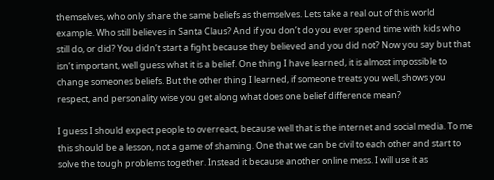themselves, who only share the same beliefs as themselves. Lets take a real out of this world example. Who still believes in Santa Claus? And if you don’t do you ever spend time with kids who still do, or did? You didn’t start a fight because they believed and you did not? Now you say but that isn’t important, well guess what it is a belief. One thing I have learned, it is almost impossible to change someones beliefs. But the other thing I learned, if someone treats you well, shows you respect, and personality wise you get along what does one belief difference mean?

I guess I should expect people to overreact, because well that is the internet and social media. To me this should be a lesson, not a game of shaming. One that we can be civil to each other and start to solve the tough problems together. Instead it because another online mess. I will use it as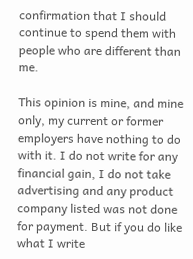confirmation that I should continue to spend them with people who are different than me.

This opinion is mine, and mine only, my current or former employers have nothing to do with it. I do not write for any financial gain, I do not take advertising and any product company listed was not done for payment. But if you do like what I write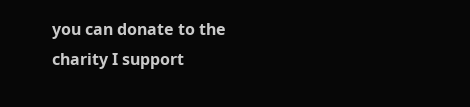you can donate to the charity I support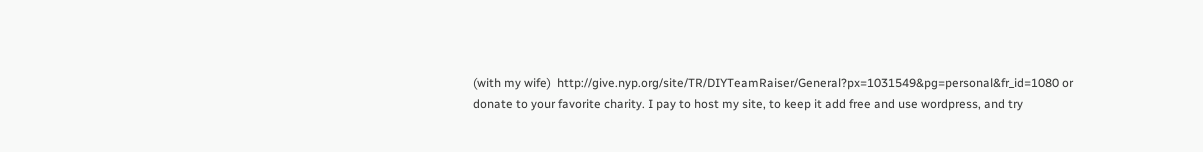(with my wife)  http://give.nyp.org/site/TR/DIYTeamRaiser/General?px=1031549&pg=personal&fr_id=1080 or donate to your favorite charity. I pay to host my site, to keep it add free and use wordpress, and try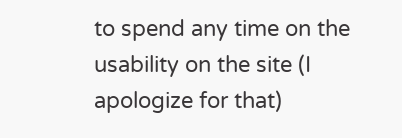to spend any time on the usability on the site (I apologize for that)